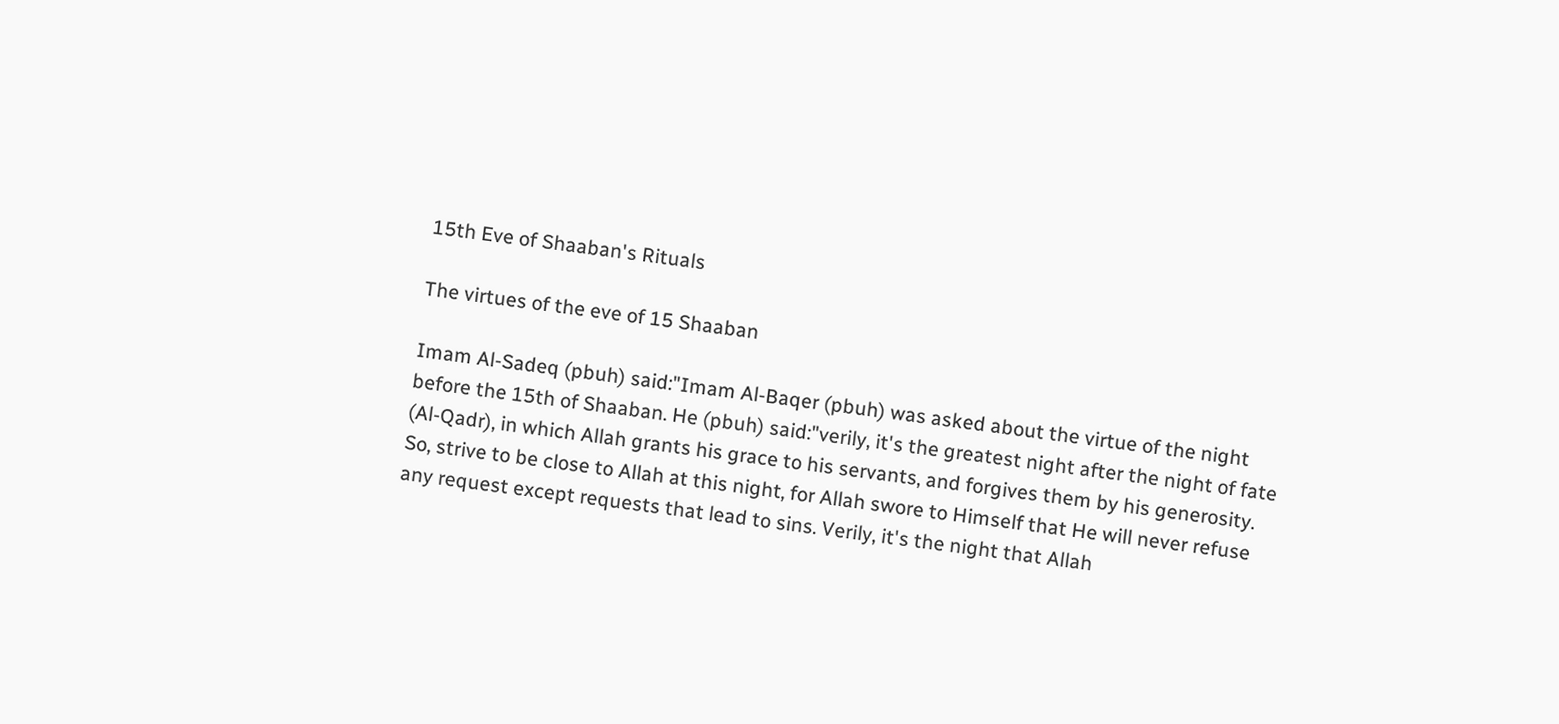15th Eve of Shaaban's Rituals

The virtues of the eve of 15 Shaaban

Imam Al-Sadeq (pbuh) said:"Imam Al-Baqer (pbuh) was asked about the virtue of the night before the 15th of Shaaban. He (pbuh) said:"verily, it's the greatest night after the night of fate (Al-Qadr), in which Allah grants his grace to his servants, and forgives them by his generosity. So, strive to be close to Allah at this night, for Allah swore to Himself that He will never refuse any request except requests that lead to sins. Verily, it's the night that Allah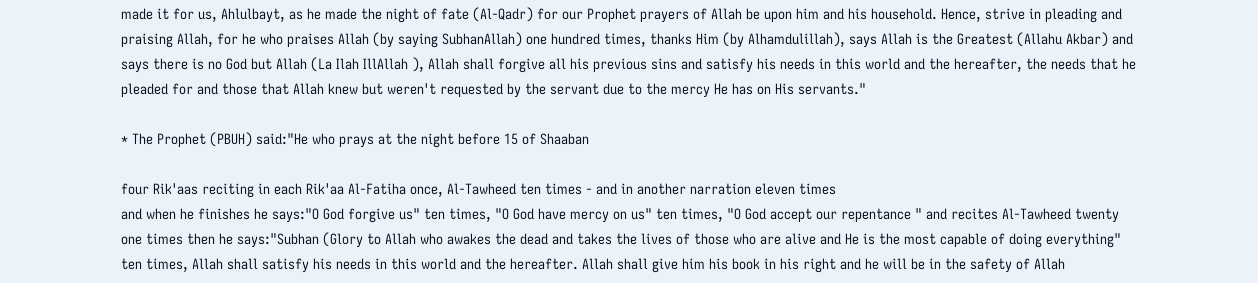made it for us, Ahlulbayt, as he made the night of fate (Al-Qadr) for our Prophet prayers of Allah be upon him and his household. Hence, strive in pleading and praising Allah, for he who praises Allah (by saying SubhanAllah) one hundred times, thanks Him (by Alhamdulillah), says Allah is the Greatest (Allahu Akbar) and says there is no God but Allah (La Ilah IllAllah ), Allah shall forgive all his previous sins and satisfy his needs in this world and the hereafter, the needs that he pleaded for and those that Allah knew but weren't requested by the servant due to the mercy He has on His servants."

* The Prophet (PBUH) said:"He who prays at the night before 15 of Shaaban

four Rik'aas reciting in each Rik'aa Al-Fatiha once, Al-Tawheed ten times - and in another narration eleven times
and when he finishes he says:"O God forgive us" ten times, "O God have mercy on us" ten times, "O God accept our repentance " and recites Al-Tawheed twenty one times then he says:"Subhan (Glory to Allah who awakes the dead and takes the lives of those who are alive and He is the most capable of doing everything" ten times, Allah shall satisfy his needs in this world and the hereafter. Allah shall give him his book in his right and he will be in the safety of Allah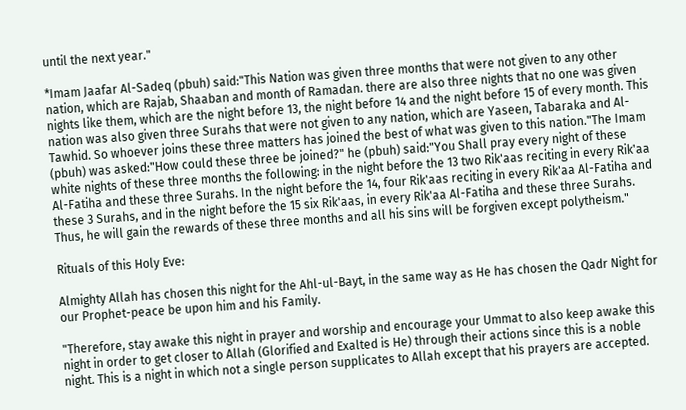until the next year."

*Imam Jaafar Al-Sadeq (pbuh) said:"This Nation was given three months that were not given to any other nation, which are Rajab, Shaaban and month of Ramadan. there are also three nights that no one was given nights like them, which are the night before 13, the night before 14 and the night before 15 of every month. This nation was also given three Surahs that were not given to any nation, which are Yaseen, Tabaraka and Al-Tawhid. So whoever joins these three matters has joined the best of what was given to this nation."The Imam (pbuh) was asked:"How could these three be joined?" he (pbuh) said:"You Shall pray every night of these white nights of these three months the following: in the night before the 13 two Rik'aas reciting in every Rik'aa Al-Fatiha and these three Surahs. In the night before the 14, four Rik'aas reciting in every Rik'aa Al-Fatiha and these 3 Surahs, and in the night before the 15 six Rik'aas, in every Rik'aa Al-Fatiha and these three Surahs. Thus, he will gain the rewards of these three months and all his sins will be forgiven except polytheism."

Rituals of this Holy Eve:

Almighty Allah has chosen this night for the Ahl-ul-Bayt, in the same way as He has chosen the Qadr Night for our Prophet-peace be upon him and his Family.

"Therefore, stay awake this night in prayer and worship and encourage your Ummat to also keep awake this night in order to get closer to Allah (Glorified and Exalted is He) through their actions since this is a noble night. This is a night in which not a single person supplicates to Allah except that his prayers are accepted.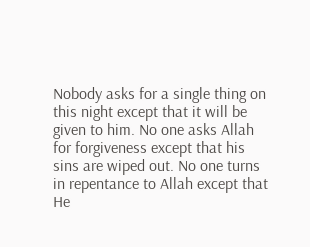Nobody asks for a single thing on this night except that it will be given to him. No one asks Allah for forgiveness except that his sins are wiped out. No one turns in repentance to Allah except that He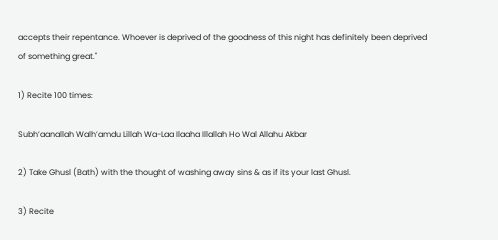accepts their repentance. Whoever is deprived of the goodness of this night has definitely been deprived of something great."

1) Recite 100 times:

Subh’aanallah Walh’amdu Lillah Wa-Laa Ilaaha Illallah Ho Wal Allahu Akbar

2) Take Ghusl (Bath) with the thought of washing away sins & as if its your last Ghusl.

3) Recite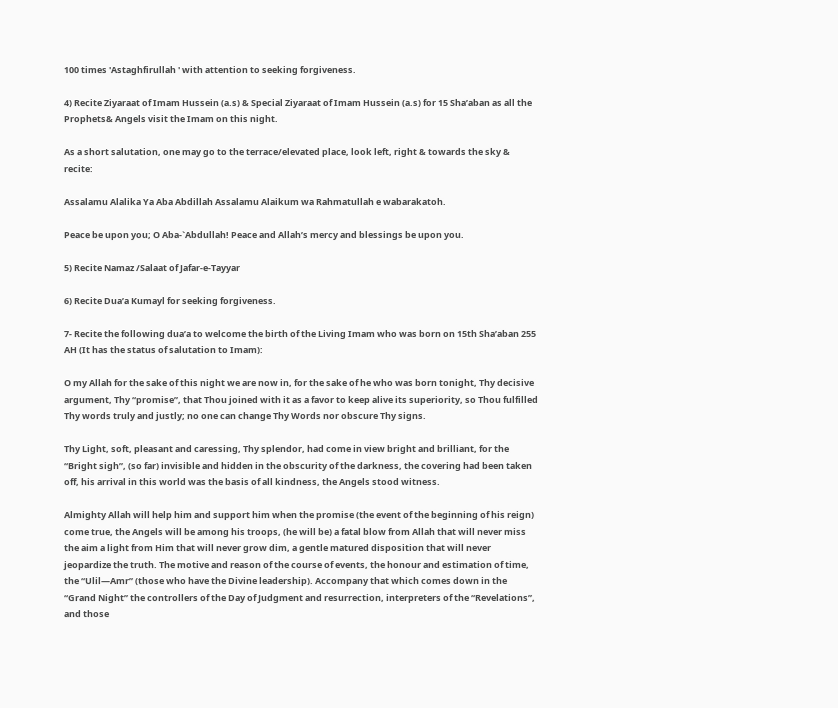100 times 'Astaghfirullah ' with attention to seeking forgiveness.

4) Recite Ziyaraat of Imam Hussein (a.s) & Special Ziyaraat of Imam Hussein (a.s) for 15 Sha’aban as all the Prophets& Angels visit the Imam on this night.

As a short salutation, one may go to the terrace/elevated place, look left, right & towards the sky & recite:

Assalamu Alalika Ya Aba Abdillah Assalamu Alaikum wa Rahmatullah e wabarakatoh.

Peace be upon you; O Aba-`Abdullah! Peace and Allah’s mercy and blessings be upon you.

5) Recite Namaz /Salaat of Jafar-e-Tayyar

6) Recite Dua’a Kumayl for seeking forgiveness.

7- Recite the following dua’a to welcome the birth of the Living Imam who was born on 15th Sha’aban 255 AH (It has the status of salutation to Imam):

O my Allah for the sake of this night we are now in, for the sake of he who was born tonight, Thy decisive argument, Thy “promise”, that Thou joined with it as a favor to keep alive its superiority, so Thou fulfilled Thy words truly and justly; no one can change Thy Words nor obscure Thy signs.

Thy Light, soft, pleasant and caressing, Thy splendor, had come in view bright and brilliant, for the “Bright sigh”, (so far) invisible and hidden in the obscurity of the darkness, the covering had been taken off, his arrival in this world was the basis of all kindness, the Angels stood witness.

Almighty Allah will help him and support him when the promise (the event of the beginning of his reign) come true, the Angels will be among his troops, (he will be) a fatal blow from Allah that will never miss the aim a light from Him that will never grow dim, a gentle matured disposition that will never jeopardize the truth. The motive and reason of the course of events, the honour and estimation of time, the “Ulil—Amr” (those who have the Divine leadership). Accompany that which comes down in the “Grand Night” the controllers of the Day of Judgment and resurrection, interpreters of the “Revelations”, and those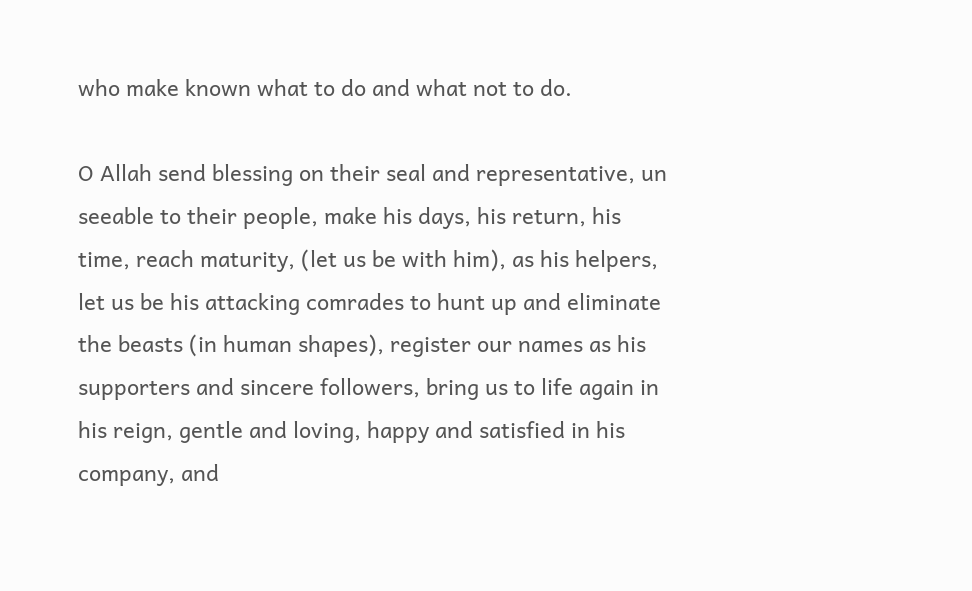who make known what to do and what not to do.

O Allah send blessing on their seal and representative, un seeable to their people, make his days, his return, his time, reach maturity, (let us be with him), as his helpers, let us be his attacking comrades to hunt up and eliminate the beasts (in human shapes), register our names as his supporters and sincere followers, bring us to life again in his reign, gentle and loving, happy and satisfied in his company, and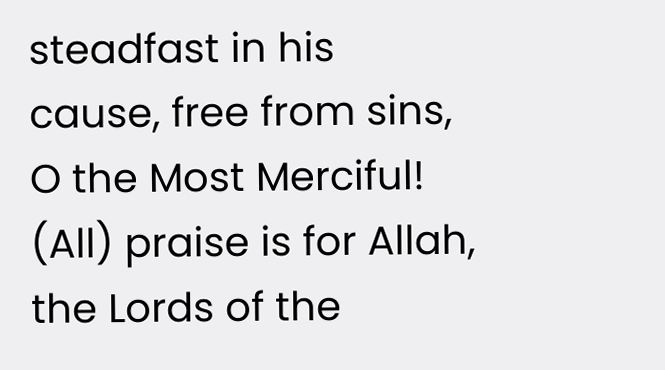steadfast in his cause, free from sins, O the Most Merciful! (All) praise is for Allah, the Lords of the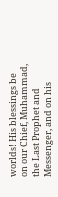worlds! His blessings be on our Chief, Muhammad, the Last Prophet and Messenger, and on his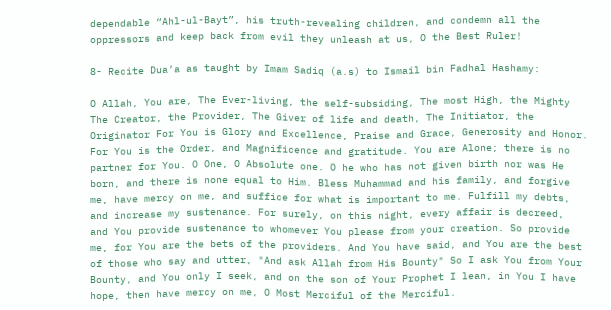dependable “Ahl-ul-Bayt”, his truth-revealing children, and condemn all the oppressors and keep back from evil they unleash at us, O the Best Ruler!

8- Recite Dua’a as taught by Imam Sadiq (a.s) to Ismail bin Fadhal Hashamy:

O Allah, You are, The Ever-living, the self-subsiding, The most High, the Mighty The Creator, the Provider, The Giver of life and death, The Initiator, the Originator For You is Glory and Excellence, Praise and Grace, Generosity and Honor. For You is the Order, and Magnificence and gratitude. You are Alone; there is no partner for You. O One, O Absolute one. O he who has not given birth nor was He born, and there is none equal to Him. Bless Muhammad and his family, and forgive me, have mercy on me, and suffice for what is important to me. Fulfill my debts, and increase my sustenance. For surely, on this night, every affair is decreed,
and You provide sustenance to whomever You please from your creation. So provide me, for You are the bets of the providers. And You have said, and You are the best of those who say and utter, "And ask Allah from His Bounty" So I ask You from Your Bounty, and You only I seek, and on the son of Your Prophet I lean, in You I have hope, then have mercy on me, O Most Merciful of the Merciful.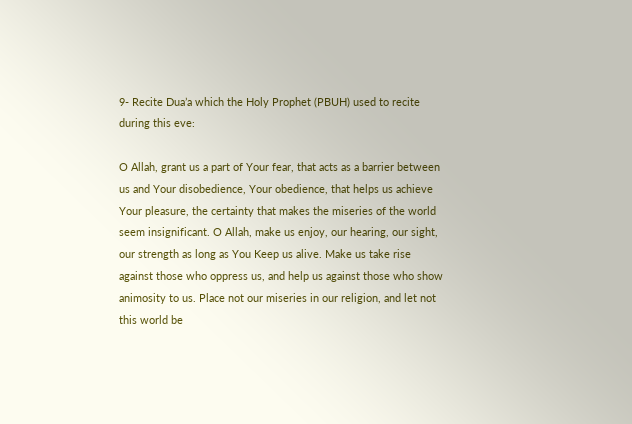9- Recite Dua’a which the Holy Prophet (PBUH) used to recite during this eve:

O Allah, grant us a part of Your fear, that acts as a barrier between us and Your disobedience, Your obedience, that helps us achieve Your pleasure, the certainty that makes the miseries of the world seem insignificant. O Allah, make us enjoy, our hearing, our sight, our strength as long as You Keep us alive. Make us take rise against those who oppress us, and help us against those who show animosity to us. Place not our miseries in our religion, and let not this world be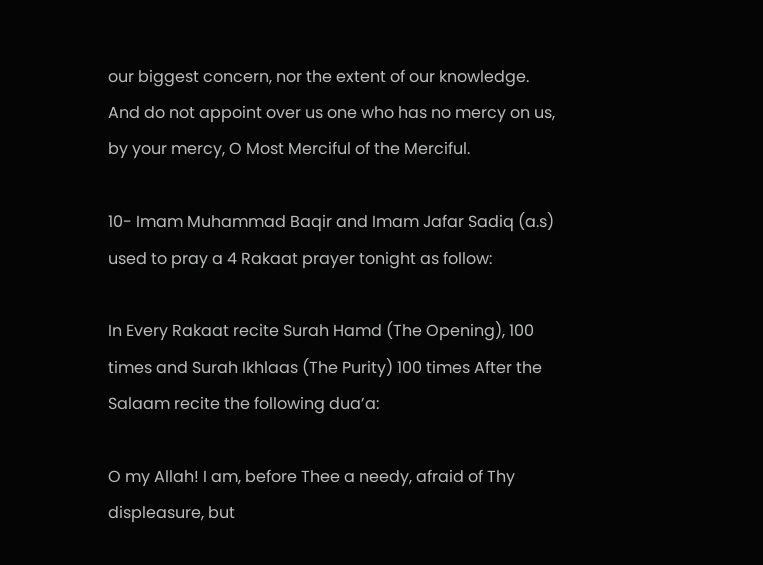our biggest concern, nor the extent of our knowledge. And do not appoint over us one who has no mercy on us, by your mercy, O Most Merciful of the Merciful.

10- Imam Muhammad Baqir and Imam Jafar Sadiq (a.s) used to pray a 4 Rakaat prayer tonight as follow:

In Every Rakaat recite Surah Hamd (The Opening), 100 times and Surah Ikhlaas (The Purity) 100 times After the Salaam recite the following dua’a:

O my Allah! I am, before Thee a needy, afraid of Thy displeasure, but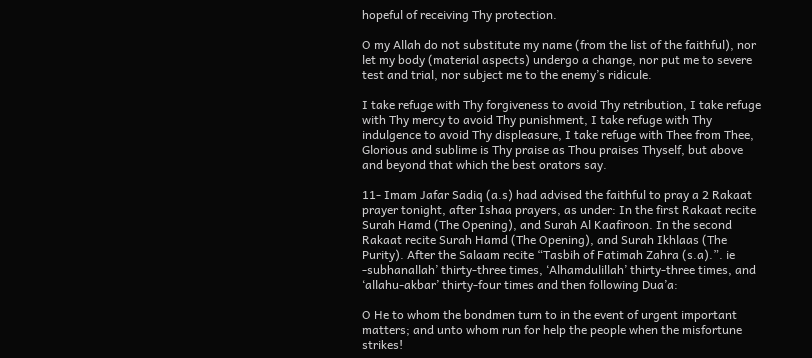hopeful of receiving Thy protection.

O my Allah do not substitute my name (from the list of the faithful), nor let my body (material aspects) undergo a change, nor put me to severe test and trial, nor subject me to the enemy’s ridicule.

I take refuge with Thy forgiveness to avoid Thy retribution, I take refuge with Thy mercy to avoid Thy punishment, I take refuge with Thy indulgence to avoid Thy displeasure, I take refuge with Thee from Thee, Glorious and sublime is Thy praise as Thou praises Thyself, but above and beyond that which the best orators say.

11- Imam Jafar Sadiq (a.s) had advised the faithful to pray a 2 Rakaat prayer tonight, after Ishaa prayers, as under: In the first Rakaat recite Surah Hamd (The Opening), and Surah Al Kaafiroon. In the second Rakaat recite Surah Hamd (The Opening), and Surah Ikhlaas (The Purity). After the Salaam recite “Tasbih of Fatimah Zahra (s.a).”. ie -subhanallah’ thirty-three times, ‘Alhamdulillah’ thirty-three times, and ‘allahu-akbar’ thirty-four times and then following Dua’a:

O He to whom the bondmen turn to in the event of urgent important matters; and unto whom run for help the people when the misfortune strikes!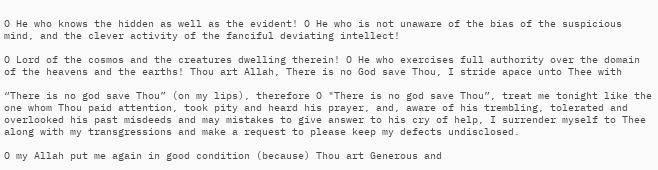O He who knows the hidden as well as the evident! O He who is not unaware of the bias of the suspicious mind, and the clever activity of the fanciful deviating intellect!

O Lord of the cosmos and the creatures dwelling therein! O He who exercises full authority over the domain of the heavens and the earths! Thou art Allah, There is no God save Thou, I stride apace unto Thee with

“There is no god save Thou” (on my lips), therefore O "There is no god save Thou”, treat me tonight like the one whom Thou paid attention, took pity and heard his prayer, and, aware of his trembling, tolerated and overlooked his past misdeeds and may mistakes to give answer to his cry of help, I surrender myself to Thee along with my transgressions and make a request to please keep my defects undisclosed.

O my Allah put me again in good condition (because) Thou art Generous and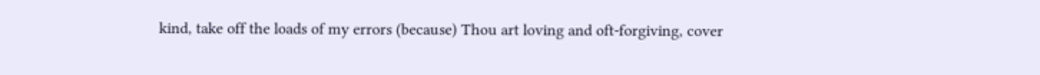kind, take off the loads of my errors (because) Thou art loving and oft-forgiving, cover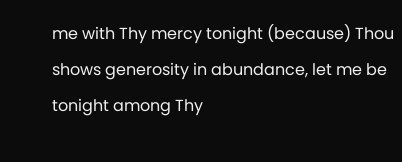me with Thy mercy tonight (because) Thou shows generosity in abundance, let me be tonight among Thy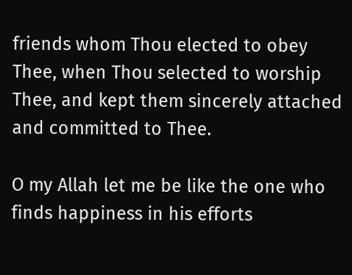friends whom Thou elected to obey Thee, when Thou selected to worship Thee, and kept them sincerely attached and committed to Thee.

O my Allah let me be like the one who finds happiness in his efforts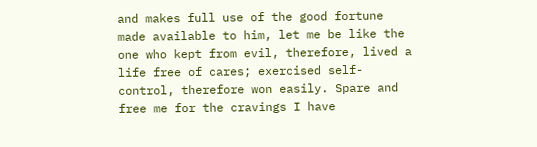and makes full use of the good fortune made available to him, let me be like the one who kept from evil, therefore, lived a life free of cares; exercised self-control, therefore won easily. Spare and free me for the cravings I have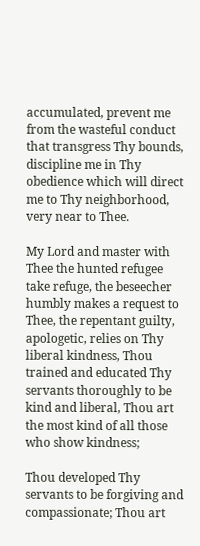accumulated, prevent me from the wasteful conduct that transgress Thy bounds, discipline me in Thy obedience which will direct me to Thy neighborhood, very near to Thee.

My Lord and master with Thee the hunted refugee take refuge, the beseecher humbly makes a request to Thee, the repentant guilty, apologetic, relies on Thy liberal kindness, Thou trained and educated Thy servants thoroughly to be kind and liberal, Thou art the most kind of all those who show kindness;

Thou developed Thy servants to be forgiving and compassionate; Thou art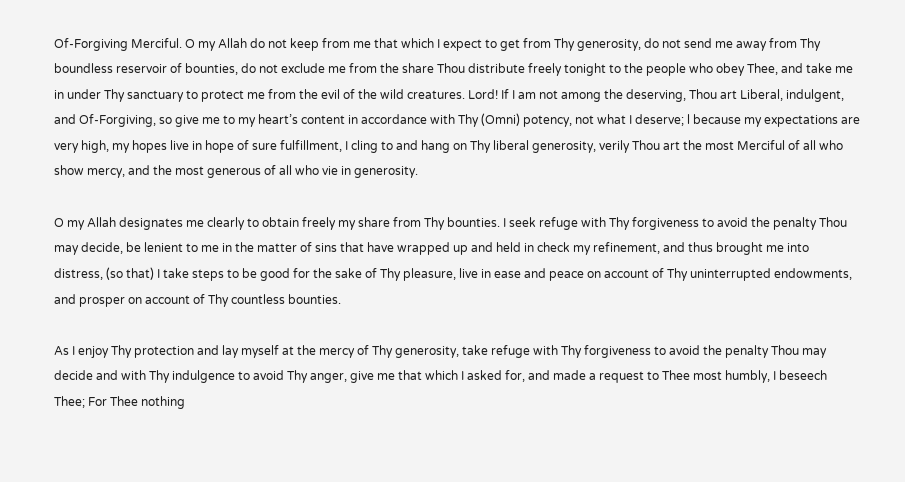Of-Forgiving Merciful. O my Allah do not keep from me that which I expect to get from Thy generosity, do not send me away from Thy boundless reservoir of bounties, do not exclude me from the share Thou distribute freely tonight to the people who obey Thee, and take me in under Thy sanctuary to protect me from the evil of the wild creatures. Lord! If I am not among the deserving, Thou art Liberal, indulgent, and Of-Forgiving, so give me to my heart’s content in accordance with Thy (Omni) potency, not what I deserve; l because my expectations are very high, my hopes live in hope of sure fulfillment, I cling to and hang on Thy liberal generosity, verily Thou art the most Merciful of all who show mercy, and the most generous of all who vie in generosity.

O my Allah designates me clearly to obtain freely my share from Thy bounties. I seek refuge with Thy forgiveness to avoid the penalty Thou may decide, be lenient to me in the matter of sins that have wrapped up and held in check my refinement, and thus brought me into distress, (so that) I take steps to be good for the sake of Thy pleasure, live in ease and peace on account of Thy uninterrupted endowments, and prosper on account of Thy countless bounties.

As I enjoy Thy protection and lay myself at the mercy of Thy generosity, take refuge with Thy forgiveness to avoid the penalty Thou may decide and with Thy indulgence to avoid Thy anger, give me that which I asked for, and made a request to Thee most humbly, I beseech Thee; For Thee nothing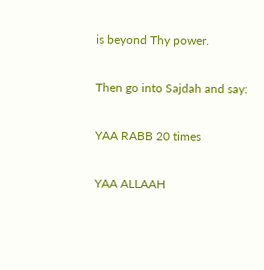is beyond Thy power.

Then go into Sajdah and say:

YAA RABB 20 times

YAA ALLAAH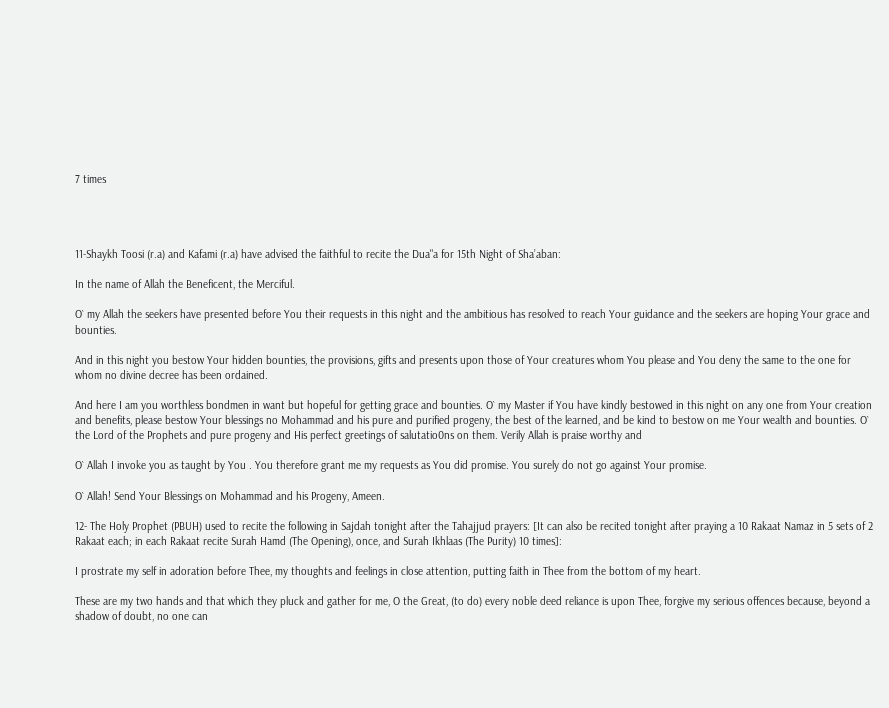7 times




11-Shaykh Toosi (r.a) and Kafami (r.a) have advised the faithful to recite the Dua"a for 15th Night of Sha’aban:

In the name of Allah the Beneficent, the Merciful.

O` my Allah the seekers have presented before You their requests in this night and the ambitious has resolved to reach Your guidance and the seekers are hoping Your grace and bounties.

And in this night you bestow Your hidden bounties, the provisions, gifts and presents upon those of Your creatures whom You please and You deny the same to the one for whom no divine decree has been ordained.

And here I am you worthless bondmen in want but hopeful for getting grace and bounties. O` my Master if You have kindly bestowed in this night on any one from Your creation and benefits, please bestow Your blessings no Mohammad and his pure and purified progeny, the best of the learned, and be kind to bestow on me Your wealth and bounties. O` the Lord of the Prophets and pure progeny and His perfect greetings of salutatio0ns on them. Verily Allah is praise worthy and

O` Allah I invoke you as taught by You . You therefore grant me my requests as You did promise. You surely do not go against Your promise.

O` Allah! Send Your Blessings on Mohammad and his Progeny, Ameen.

12- The Holy Prophet (PBUH) used to recite the following in Sajdah tonight after the Tahajjud prayers: [It can also be recited tonight after praying a 10 Rakaat Namaz in 5 sets of 2 Rakaat each; in each Rakaat recite Surah Hamd (The Opening), once, and Surah Ikhlaas (The Purity) 10 times]:

I prostrate my self in adoration before Thee, my thoughts and feelings in close attention, putting faith in Thee from the bottom of my heart.

These are my two hands and that which they pluck and gather for me, O the Great, (to do) every noble deed reliance is upon Thee, forgive my serious offences because, beyond a shadow of doubt, no one can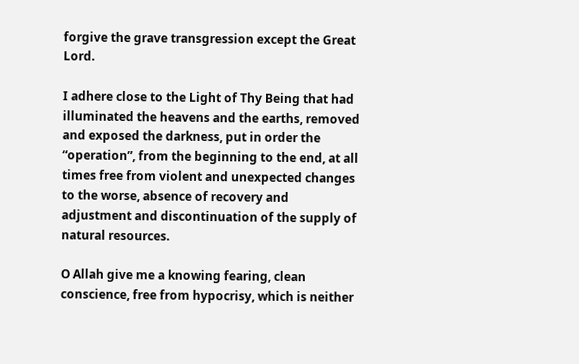forgive the grave transgression except the Great Lord.

I adhere close to the Light of Thy Being that had illuminated the heavens and the earths, removed and exposed the darkness, put in order the “operation”, from the beginning to the end, at all times free from violent and unexpected changes to the worse, absence of recovery and adjustment and discontinuation of the supply of natural resources.

O Allah give me a knowing fearing, clean conscience, free from hypocrisy, which is neither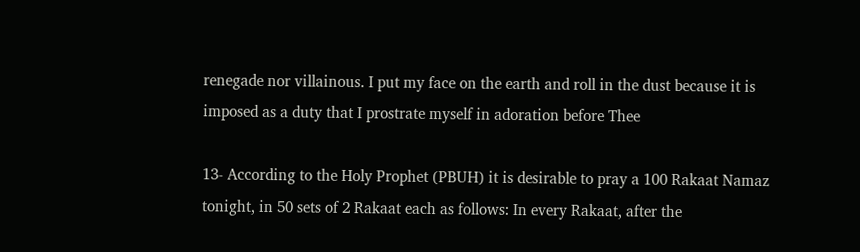renegade nor villainous. I put my face on the earth and roll in the dust because it is imposed as a duty that I prostrate myself in adoration before Thee

13- According to the Holy Prophet (PBUH) it is desirable to pray a 100 Rakaat Namaz tonight, in 50 sets of 2 Rakaat each as follows: In every Rakaat, after the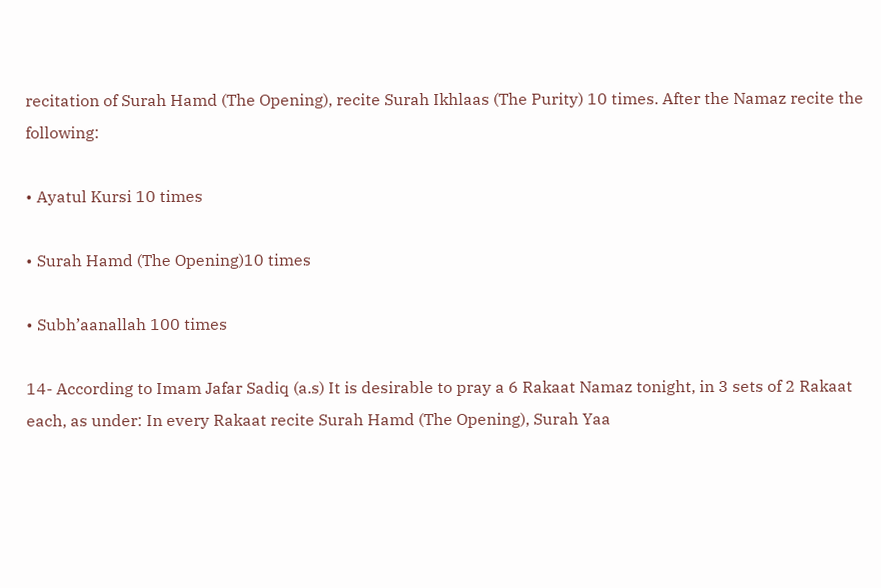recitation of Surah Hamd (The Opening), recite Surah Ikhlaas (The Purity) 10 times. After the Namaz recite the following:

• Ayatul Kursi 10 times

• Surah Hamd (The Opening)10 times

• Subh’aanallah 100 times

14- According to Imam Jafar Sadiq (a.s) It is desirable to pray a 6 Rakaat Namaz tonight, in 3 sets of 2 Rakaat each, as under: In every Rakaat recite Surah Hamd (The Opening), Surah Yaa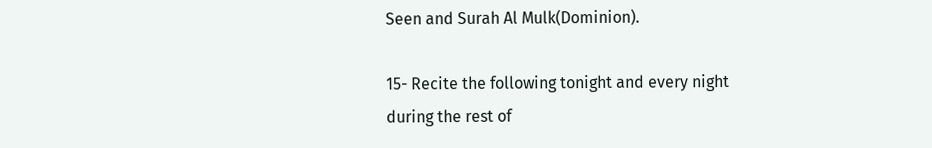Seen and Surah Al Mulk(Dominion).

15- Recite the following tonight and every night during the rest of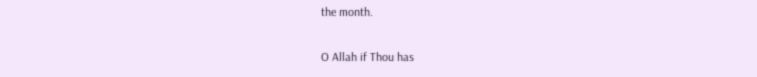the month.

O Allah if Thou has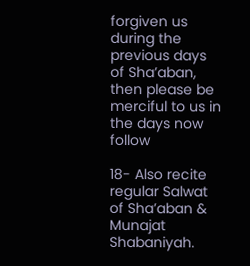forgiven us during the previous days of Sha’aban, then please be merciful to us in the days now follow

18- Also recite regular Salwat of Sha’aban & Munajat Shabaniyah.